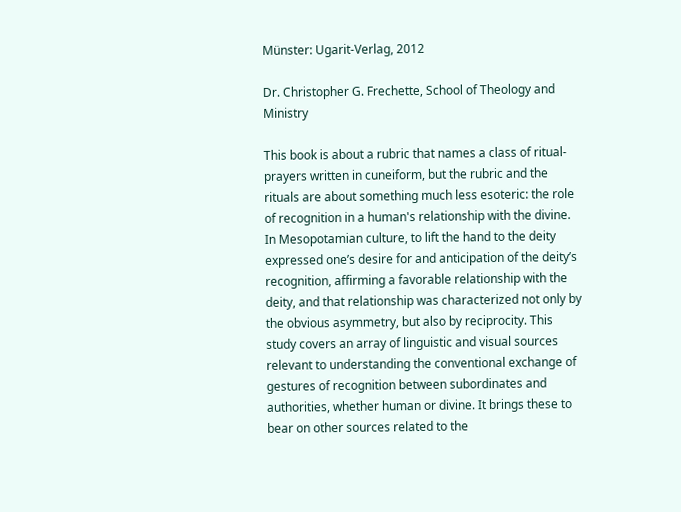Münster: Ugarit-Verlag, 2012

Dr. Christopher G. Frechette, School of Theology and Ministry

This book is about a rubric that names a class of ritual-prayers written in cuneiform, but the rubric and the rituals are about something much less esoteric: the role of recognition in a human's relationship with the divine. In Mesopotamian culture, to lift the hand to the deity expressed one’s desire for and anticipation of the deity’s recognition, affirming a favorable relationship with the deity, and that relationship was characterized not only by the obvious asymmetry, but also by reciprocity. This study covers an array of linguistic and visual sources relevant to understanding the conventional exchange of gestures of recognition between subordinates and authorities, whether human or divine. It brings these to bear on other sources related to the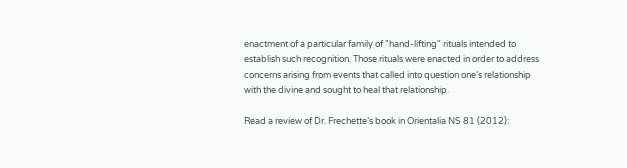enactment of a particular family of "hand-lifting" rituals intended to establish such recognition. Those rituals were enacted in order to address concerns arising from events that called into question one’s relationship with the divine and sought to heal that relationship.

Read a review of Dr. Frechette’s book in Orientalia NS 81 (2012):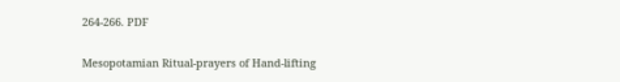264-266. PDF

Mesopotamian Ritual-prayers of Hand-lifting